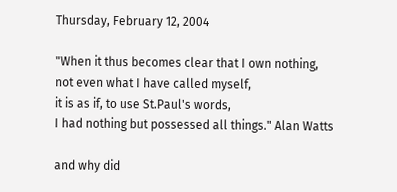Thursday, February 12, 2004

"When it thus becomes clear that I own nothing,
not even what I have called myself,
it is as if, to use St.Paul's words,
I had nothing but possessed all things." Alan Watts

and why did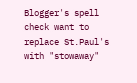Blogger's spell check want to replace St.Paul's with "stowaway"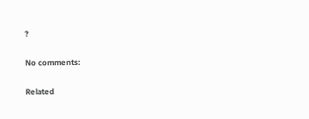?

No comments:

Related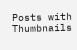Posts with Thumbnails